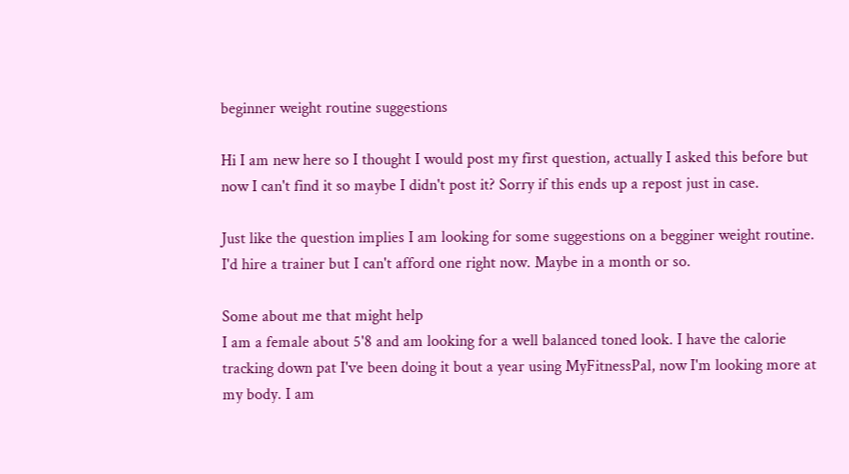beginner weight routine suggestions

Hi I am new here so I thought I would post my first question, actually I asked this before but now I can't find it so maybe I didn't post it? Sorry if this ends up a repost just in case.

Just like the question implies I am looking for some suggestions on a begginer weight routine. I'd hire a trainer but I can't afford one right now. Maybe in a month or so.

Some about me that might help
I am a female about 5'8 and am looking for a well balanced toned look. I have the calorie tracking down pat I've been doing it bout a year using MyFitnessPal, now I'm looking more at my body. I am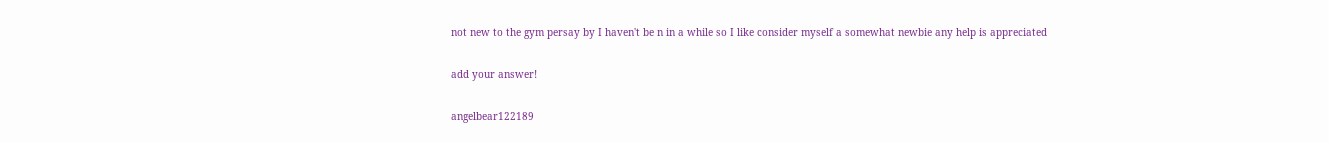not new to the gym persay by I haven't be n in a while so I like consider myself a somewhat newbie any help is appreciated

add your answer!

angelbear122189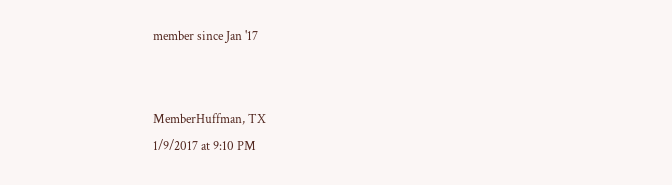member since Jan '17


MemberHuffman, TX
1/9/2017 at 9:10 PM